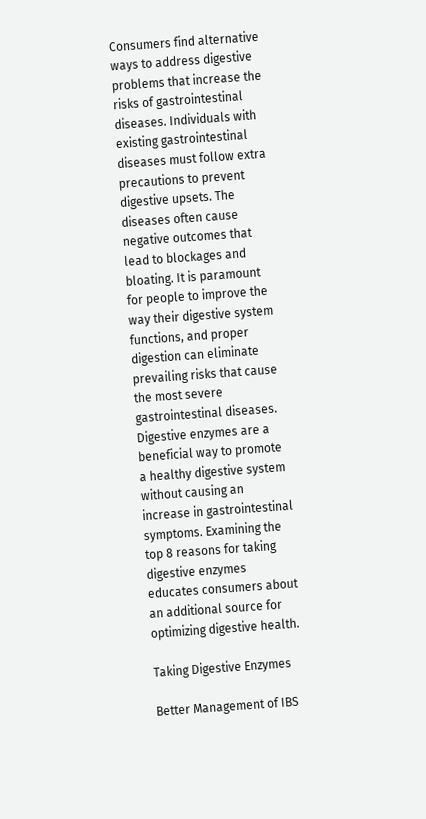Consumers find alternative ways to address digestive problems that increase the risks of gastrointestinal diseases. Individuals with existing gastrointestinal diseases must follow extra precautions to prevent digestive upsets. The diseases often cause negative outcomes that lead to blockages and bloating. It is paramount for people to improve the way their digestive system functions, and proper digestion can eliminate prevailing risks that cause the most severe gastrointestinal diseases. Digestive enzymes are a beneficial way to promote a healthy digestive system without causing an increase in gastrointestinal symptoms. Examining the top 8 reasons for taking digestive enzymes educates consumers about an additional source for optimizing digestive health.

Taking Digestive Enzymes

Better Management of IBS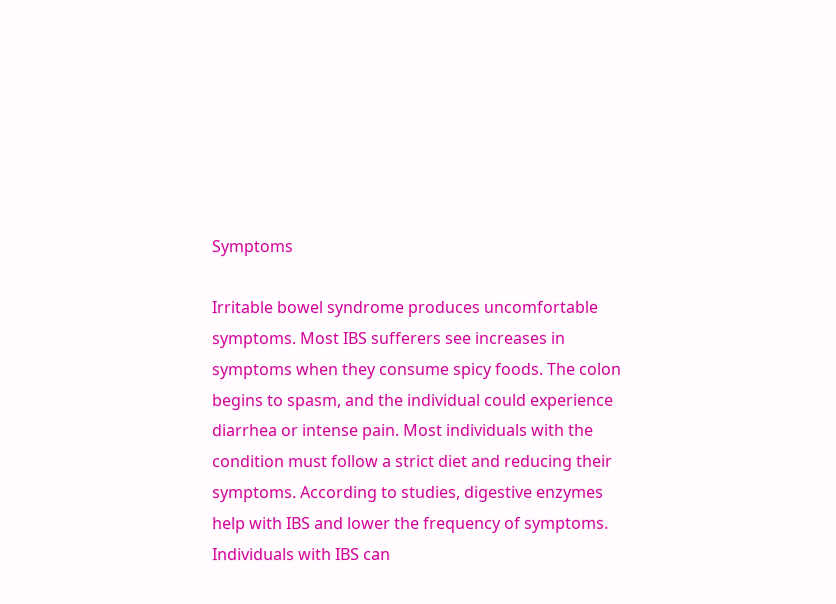Symptoms

Irritable bowel syndrome produces uncomfortable symptoms. Most IBS sufferers see increases in symptoms when they consume spicy foods. The colon begins to spasm, and the individual could experience diarrhea or intense pain. Most individuals with the condition must follow a strict diet and reducing their symptoms. According to studies, digestive enzymes help with IBS and lower the frequency of symptoms. Individuals with IBS can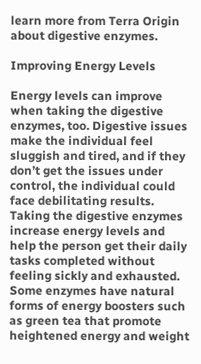learn more from Terra Origin about digestive enzymes.

Improving Energy Levels

Energy levels can improve when taking the digestive enzymes, too. Digestive issues make the individual feel sluggish and tired, and if they don’t get the issues under control, the individual could face debilitating results. Taking the digestive enzymes increase energy levels and help the person get their daily tasks completed without feeling sickly and exhausted. Some enzymes have natural forms of energy boosters such as green tea that promote heightened energy and weight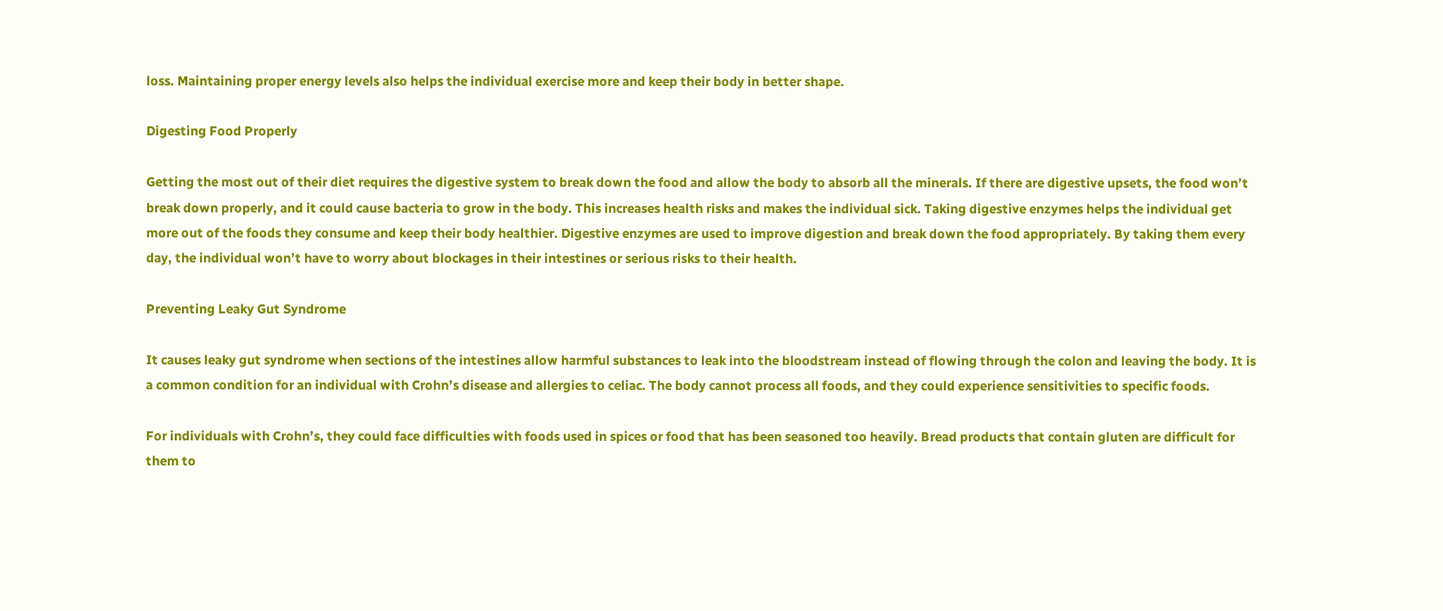loss. Maintaining proper energy levels also helps the individual exercise more and keep their body in better shape.

Digesting Food Properly

Getting the most out of their diet requires the digestive system to break down the food and allow the body to absorb all the minerals. If there are digestive upsets, the food won’t break down properly, and it could cause bacteria to grow in the body. This increases health risks and makes the individual sick. Taking digestive enzymes helps the individual get more out of the foods they consume and keep their body healthier. Digestive enzymes are used to improve digestion and break down the food appropriately. By taking them every day, the individual won’t have to worry about blockages in their intestines or serious risks to their health.

Preventing Leaky Gut Syndrome

It causes leaky gut syndrome when sections of the intestines allow harmful substances to leak into the bloodstream instead of flowing through the colon and leaving the body. It is a common condition for an individual with Crohn’s disease and allergies to celiac. The body cannot process all foods, and they could experience sensitivities to specific foods.

For individuals with Crohn’s, they could face difficulties with foods used in spices or food that has been seasoned too heavily. Bread products that contain gluten are difficult for them to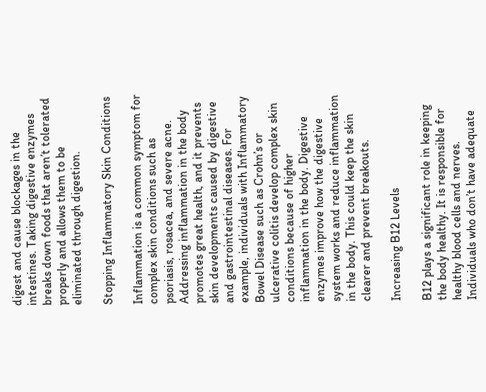digest and cause blockages in the intestines. Taking digestive enzymes breaks down foods that aren’t tolerated properly and allows them to be eliminated through digestion.

Stopping Inflammatory Skin Conditions

Inflammation is a common symptom for complex skin conditions such as psoriasis, rosacea, and severe acne. Addressing inflammation in the body promotes great health, and it prevents skin developments caused by digestive and gastrointestinal diseases. For example, individuals with Inflammatory Bowel Disease such as Crohn’s or ulcerative colitis develop complex skin conditions because of higher inflammation in the body. Digestive enzymes improve how the digestive system works and reduce inflammation in the body. This could keep the skin clearer and prevent breakouts.

Increasing B12 Levels

B12 plays a significant role in keeping the body healthy. It is responsible for healthy blood cells and nerves. Individuals who don’t have adequate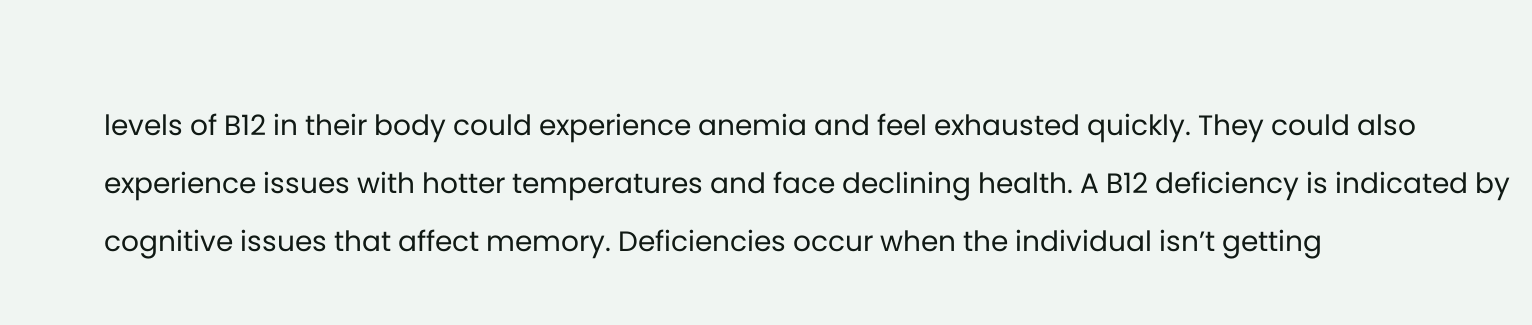levels of B12 in their body could experience anemia and feel exhausted quickly. They could also experience issues with hotter temperatures and face declining health. A B12 deficiency is indicated by cognitive issues that affect memory. Deficiencies occur when the individual isn’t getting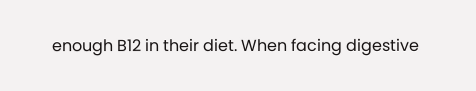enough B12 in their diet. When facing digestive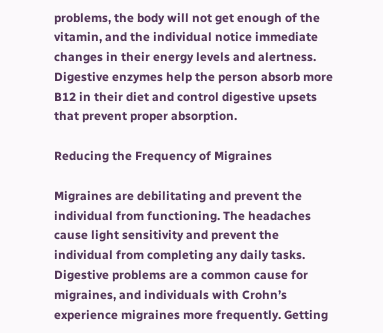problems, the body will not get enough of the vitamin, and the individual notice immediate changes in their energy levels and alertness. Digestive enzymes help the person absorb more B12 in their diet and control digestive upsets that prevent proper absorption.

Reducing the Frequency of Migraines

Migraines are debilitating and prevent the individual from functioning. The headaches cause light sensitivity and prevent the individual from completing any daily tasks. Digestive problems are a common cause for migraines, and individuals with Crohn’s experience migraines more frequently. Getting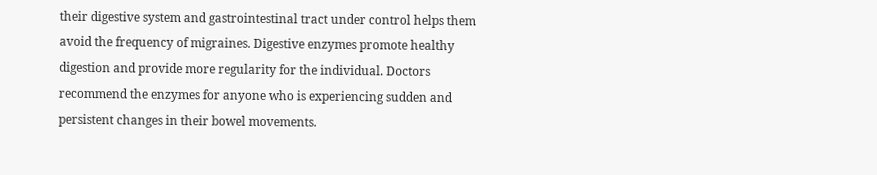their digestive system and gastrointestinal tract under control helps them avoid the frequency of migraines. Digestive enzymes promote healthy digestion and provide more regularity for the individual. Doctors recommend the enzymes for anyone who is experiencing sudden and persistent changes in their bowel movements.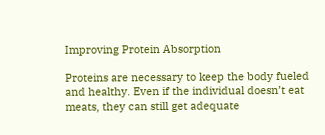Improving Protein Absorption

Proteins are necessary to keep the body fueled and healthy. Even if the individual doesn’t eat meats, they can still get adequate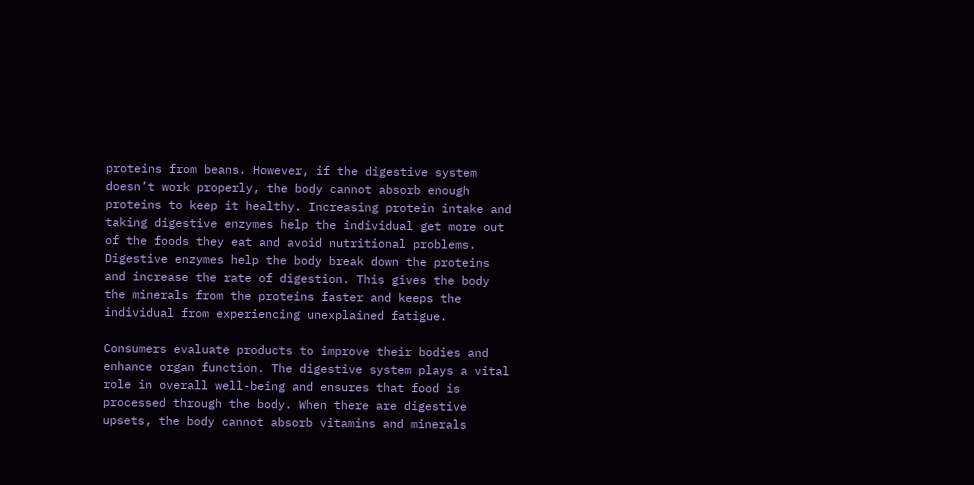proteins from beans. However, if the digestive system doesn’t work properly, the body cannot absorb enough proteins to keep it healthy. Increasing protein intake and taking digestive enzymes help the individual get more out of the foods they eat and avoid nutritional problems. Digestive enzymes help the body break down the proteins and increase the rate of digestion. This gives the body the minerals from the proteins faster and keeps the individual from experiencing unexplained fatigue.

Consumers evaluate products to improve their bodies and enhance organ function. The digestive system plays a vital role in overall well-being and ensures that food is processed through the body. When there are digestive upsets, the body cannot absorb vitamins and minerals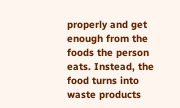properly and get enough from the foods the person eats. Instead, the food turns into waste products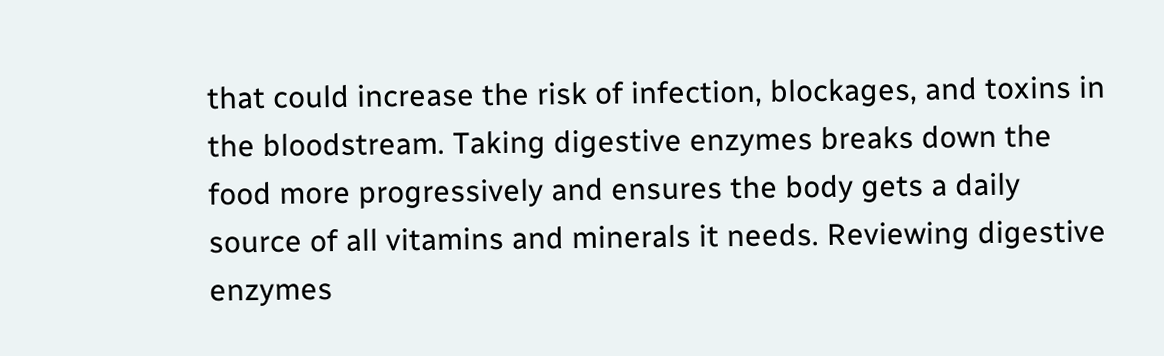that could increase the risk of infection, blockages, and toxins in the bloodstream. Taking digestive enzymes breaks down the food more progressively and ensures the body gets a daily source of all vitamins and minerals it needs. Reviewing digestive enzymes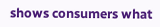shows consumers what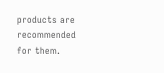products are recommended for them.